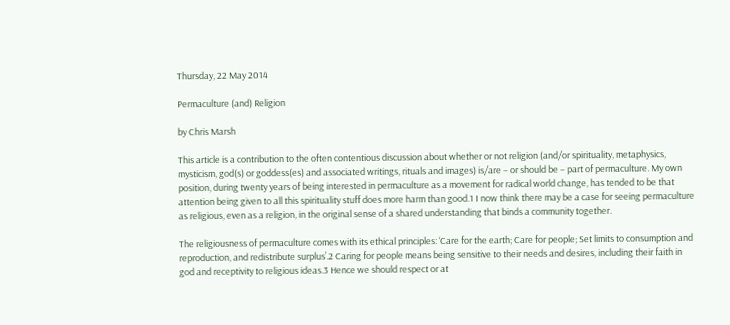Thursday, 22 May 2014

Permaculture (and) Religion

by Chris Marsh

This article is a contribution to the often contentious discussion about whether or not religion (and/or spirituality, metaphysics, mysticism, god(s) or goddess(es) and associated writings, rituals and images) is/are – or should be – part of permaculture. My own position, during twenty years of being interested in permaculture as a movement for radical world change, has tended to be that attention being given to all this spirituality stuff does more harm than good.1 I now think there may be a case for seeing permaculture as religious, even as a religion, in the original sense of a shared understanding that binds a community together.

The religiousness of permaculture comes with its ethical principles: ‘Care for the earth; Care for people; Set limits to consumption and reproduction, and redistribute surplus’.2 Caring for people means being sensitive to their needs and desires, including their faith in god and receptivity to religious ideas.3 Hence we should respect or at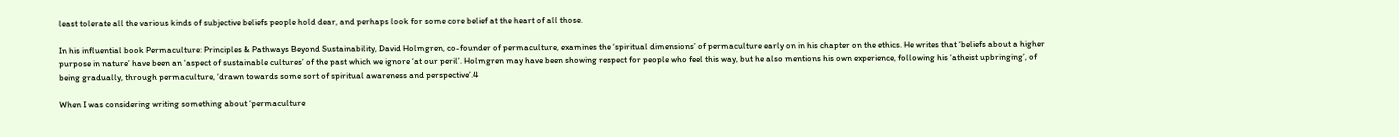least tolerate all the various kinds of subjective beliefs people hold dear, and perhaps look for some core belief at the heart of all those.

In his influential book Permaculture: Principles & Pathways Beyond Sustainability, David Holmgren, co-founder of permaculture, examines the ‘spiritual dimensions’ of permaculture early on in his chapter on the ethics. He writes that ‘beliefs about a higher purpose in nature’ have been an ‘aspect of sustainable cultures’ of the past which we ignore ‘at our peril’. Holmgren may have been showing respect for people who feel this way, but he also mentions his own experience, following his ‘atheist upbringing’, of being gradually, through permaculture, ‘drawn towards some sort of spiritual awareness and perspective’.4

When I was considering writing something about ‘permaculture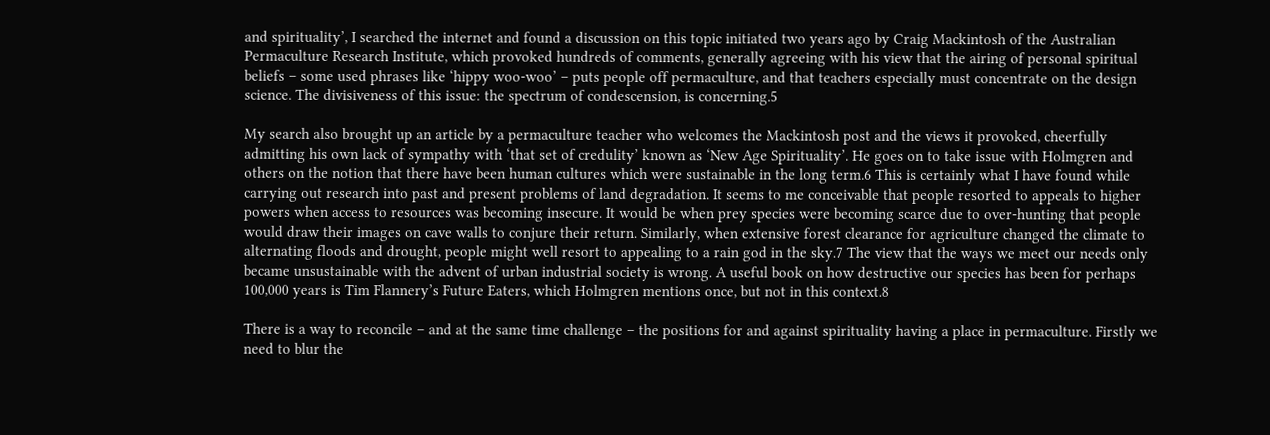and spirituality’, I searched the internet and found a discussion on this topic initiated two years ago by Craig Mackintosh of the Australian Permaculture Research Institute, which provoked hundreds of comments, generally agreeing with his view that the airing of personal spiritual beliefs – some used phrases like ‘hippy woo-woo’ – puts people off permaculture, and that teachers especially must concentrate on the design science. The divisiveness of this issue: the spectrum of condescension, is concerning.5

My search also brought up an article by a permaculture teacher who welcomes the Mackintosh post and the views it provoked, cheerfully admitting his own lack of sympathy with ‘that set of credulity’ known as ‘New Age Spirituality’. He goes on to take issue with Holmgren and others on the notion that there have been human cultures which were sustainable in the long term.6 This is certainly what I have found while carrying out research into past and present problems of land degradation. It seems to me conceivable that people resorted to appeals to higher powers when access to resources was becoming insecure. It would be when prey species were becoming scarce due to over-hunting that people would draw their images on cave walls to conjure their return. Similarly, when extensive forest clearance for agriculture changed the climate to alternating floods and drought, people might well resort to appealing to a rain god in the sky.7 The view that the ways we meet our needs only became unsustainable with the advent of urban industrial society is wrong. A useful book on how destructive our species has been for perhaps 100,000 years is Tim Flannery’s Future Eaters, which Holmgren mentions once, but not in this context.8

There is a way to reconcile – and at the same time challenge – the positions for and against spirituality having a place in permaculture. Firstly we need to blur the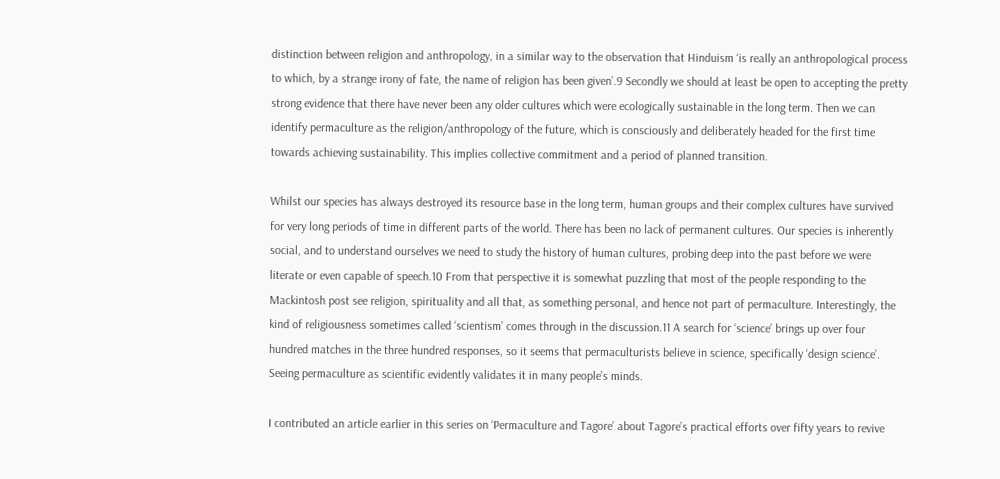distinction between religion and anthropology, in a similar way to the observation that Hinduism ‘is really an anthropological process to which, by a strange irony of fate, the name of religion has been given’.9 Secondly we should at least be open to accepting the pretty strong evidence that there have never been any older cultures which were ecologically sustainable in the long term. Then we can identify permaculture as the religion/anthropology of the future, which is consciously and deliberately headed for the first time towards achieving sustainability. This implies collective commitment and a period of planned transition.

Whilst our species has always destroyed its resource base in the long term, human groups and their complex cultures have survived for very long periods of time in different parts of the world. There has been no lack of permanent cultures. Our species is inherently social, and to understand ourselves we need to study the history of human cultures, probing deep into the past before we were literate or even capable of speech.10 From that perspective it is somewhat puzzling that most of the people responding to the Mackintosh post see religion, spirituality and all that, as something personal, and hence not part of permaculture. Interestingly, the kind of religiousness sometimes called ‘scientism’ comes through in the discussion.11 A search for ‘science’ brings up over four hundred matches in the three hundred responses, so it seems that permaculturists believe in science, specifically ‘design science’. Seeing permaculture as scientific evidently validates it in many people’s minds.

I contributed an article earlier in this series on ‘Permaculture and Tagore’ about Tagore’s practical efforts over fifty years to revive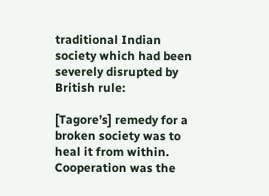traditional Indian society which had been severely disrupted by British rule:

[Tagore’s] remedy for a broken society was to heal it from within. Cooperation was the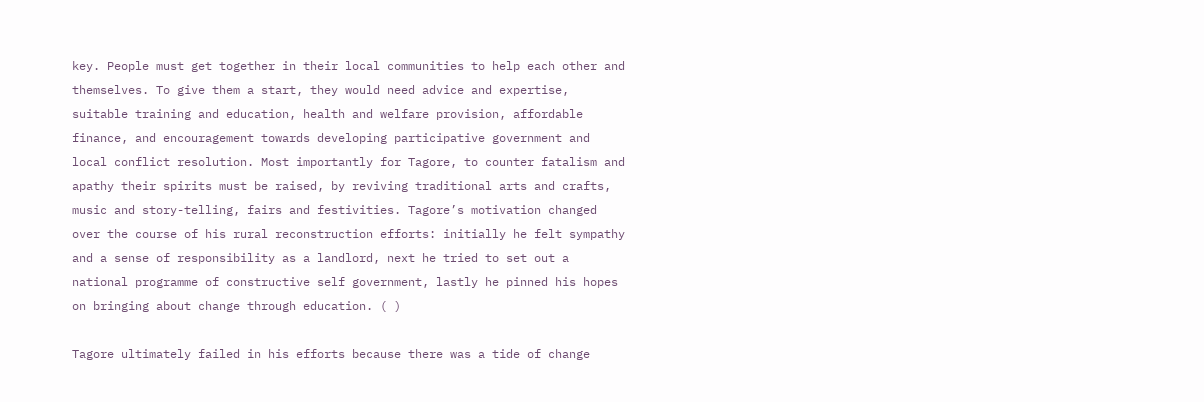key. People must get together in their local communities to help each other and themselves. To give them a start, they would need advice and expertise, suitable training and education, health and welfare provision, affordable finance, and encouragement towards developing participative government and local conflict resolution. Most importantly for Tagore, to counter fatalism and apathy their spirits must be raised, by reviving traditional arts and crafts, music and story-telling, fairs and festivities. Tagore’s motivation changed over the course of his rural reconstruction efforts: initially he felt sympathy and a sense of responsibility as a landlord, next he tried to set out a national programme of constructive self government, lastly he pinned his hopes on bringing about change through education. ( )

Tagore ultimately failed in his efforts because there was a tide of change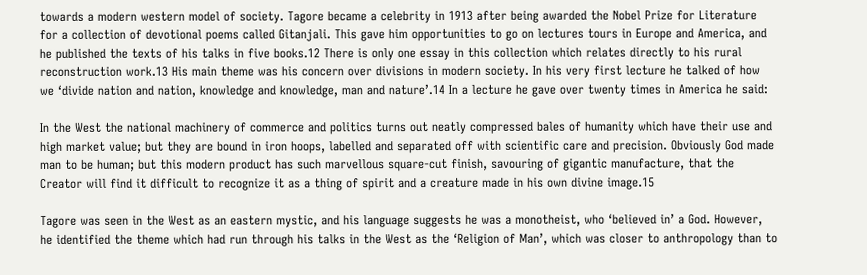towards a modern western model of society. Tagore became a celebrity in 1913 after being awarded the Nobel Prize for Literature for a collection of devotional poems called Gitanjali. This gave him opportunities to go on lectures tours in Europe and America, and he published the texts of his talks in five books.12 There is only one essay in this collection which relates directly to his rural reconstruction work.13 His main theme was his concern over divisions in modern society. In his very first lecture he talked of how we ‘divide nation and nation, knowledge and knowledge, man and nature’.14 In a lecture he gave over twenty times in America he said:

In the West the national machinery of commerce and politics turns out neatly compressed bales of humanity which have their use and high market value; but they are bound in iron hoops, labelled and separated off with scientific care and precision. Obviously God made man to be human; but this modern product has such marvellous square-cut finish, savouring of gigantic manufacture, that the Creator will find it difficult to recognize it as a thing of spirit and a creature made in his own divine image.15

Tagore was seen in the West as an eastern mystic, and his language suggests he was a monotheist, who ‘believed in’ a God. However, he identified the theme which had run through his talks in the West as the ‘Religion of Man’, which was closer to anthropology than to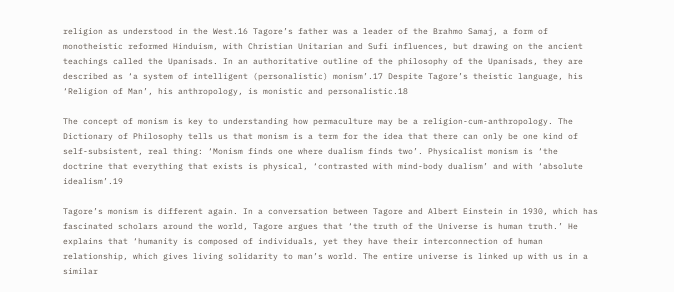religion as understood in the West.16 Tagore’s father was a leader of the Brahmo Samaj, a form of monotheistic reformed Hinduism, with Christian Unitarian and Sufi influences, but drawing on the ancient teachings called the Upanisads. In an authoritative outline of the philosophy of the Upanisads, they are described as ‘a system of intelligent (personalistic) monism’.17 Despite Tagore’s theistic language, his ‘Religion of Man’, his anthropology, is monistic and personalistic.18

The concept of monism is key to understanding how permaculture may be a religion-cum-anthropology. The Dictionary of Philosophy tells us that monism is a term for the idea that there can only be one kind of self-subsistent, real thing: ‘Monism finds one where dualism finds two’. Physicalist monism is ‘the doctrine that everything that exists is physical, ‘contrasted with mind-body dualism’ and with ‘absolute idealism’.19

Tagore’s monism is different again. In a conversation between Tagore and Albert Einstein in 1930, which has fascinated scholars around the world, Tagore argues that ‘the truth of the Universe is human truth.’ He explains that ‘humanity is composed of individuals, yet they have their interconnection of human relationship, which gives living solidarity to man’s world. The entire universe is linked up with us in a similar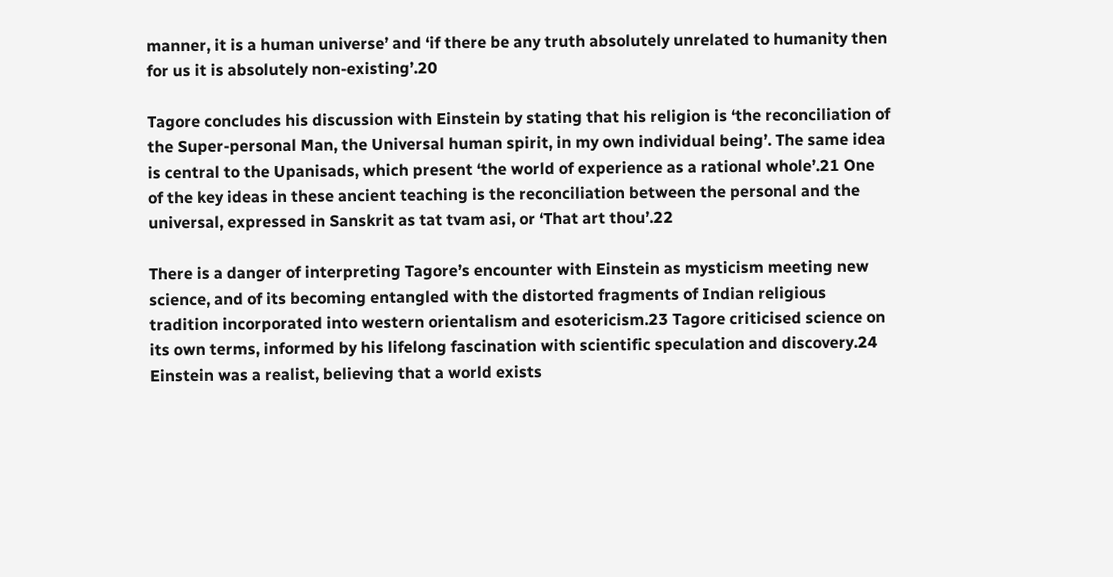manner, it is a human universe’ and ‘if there be any truth absolutely unrelated to humanity then for us it is absolutely non-existing’.20

Tagore concludes his discussion with Einstein by stating that his religion is ‘the reconciliation of the Super-personal Man, the Universal human spirit, in my own individual being’. The same idea is central to the Upanisads, which present ‘the world of experience as a rational whole’.21 One of the key ideas in these ancient teaching is the reconciliation between the personal and the universal, expressed in Sanskrit as tat tvam asi, or ‘That art thou’.22

There is a danger of interpreting Tagore’s encounter with Einstein as mysticism meeting new science, and of its becoming entangled with the distorted fragments of Indian religious tradition incorporated into western orientalism and esotericism.23 Tagore criticised science on its own terms, informed by his lifelong fascination with scientific speculation and discovery.24 Einstein was a realist, believing that a world exists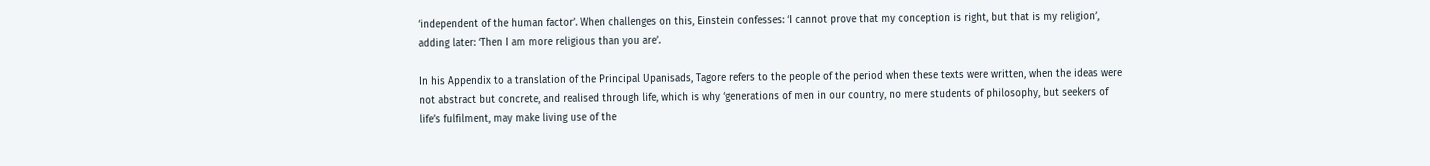‘independent of the human factor’. When challenges on this, Einstein confesses: ‘I cannot prove that my conception is right, but that is my religion’, adding later: ‘Then I am more religious than you are’.

In his Appendix to a translation of the Principal Upanisads, Tagore refers to the people of the period when these texts were written, when the ideas were not abstract but concrete, and realised through life, which is why ‘generations of men in our country, no mere students of philosophy, but seekers of life’s fulfilment, may make living use of the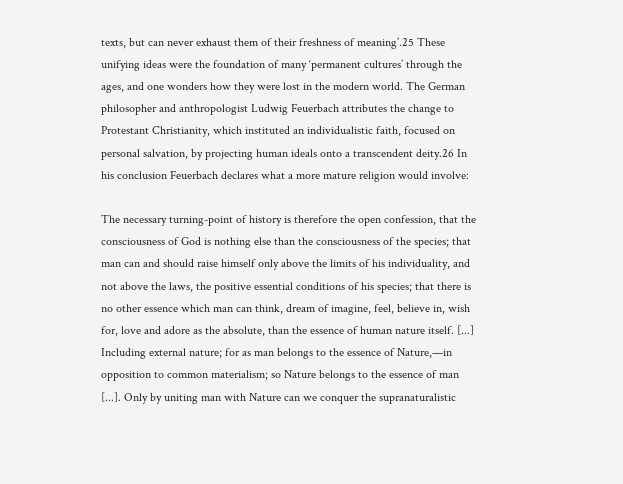texts, but can never exhaust them of their freshness of meaning’.25 These unifying ideas were the foundation of many ‘permanent cultures’ through the ages, and one wonders how they were lost in the modern world. The German philosopher and anthropologist Ludwig Feuerbach attributes the change to Protestant Christianity, which instituted an individualistic faith, focused on personal salvation, by projecting human ideals onto a transcendent deity.26 In his conclusion Feuerbach declares what a more mature religion would involve:

The necessary turning-point of history is therefore the open confession, that the consciousness of God is nothing else than the consciousness of the species; that man can and should raise himself only above the limits of his individuality, and not above the laws, the positive essential conditions of his species; that there is no other essence which man can think, dream of imagine, feel, believe in, wish for, love and adore as the absolute, than the essence of human nature itself. [...] Including external nature; for as man belongs to the essence of Nature,—in opposition to common materialism; so Nature belongs to the essence of man [...]. Only by uniting man with Nature can we conquer the supranaturalistic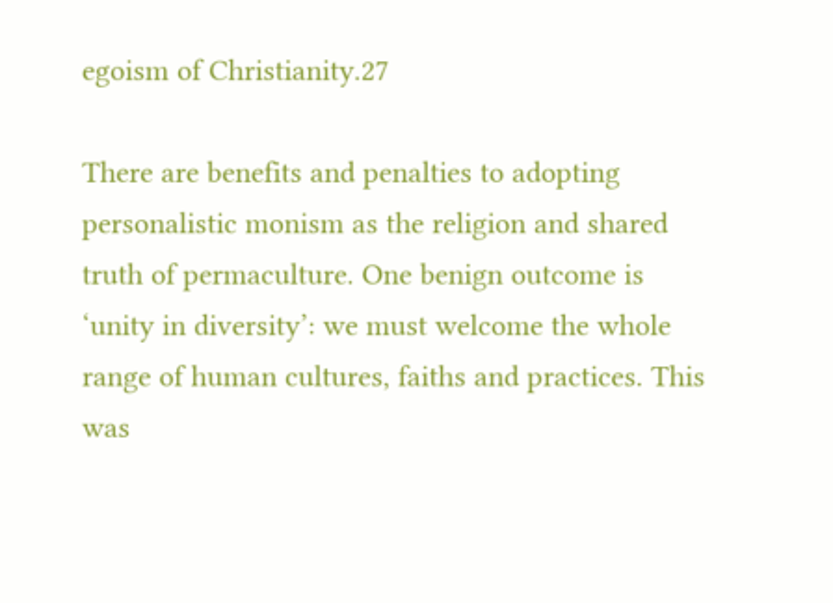egoism of Christianity.27

There are benefits and penalties to adopting personalistic monism as the religion and shared truth of permaculture. One benign outcome is ‘unity in diversity’: we must welcome the whole range of human cultures, faiths and practices. This was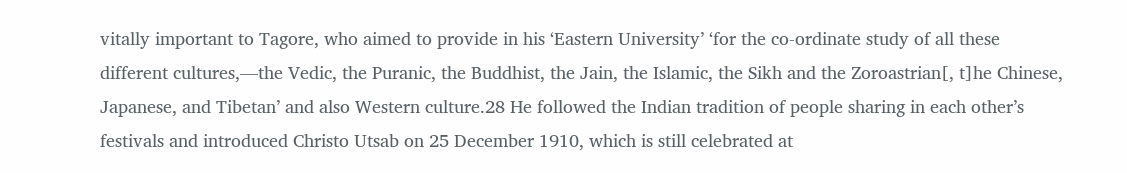vitally important to Tagore, who aimed to provide in his ‘Eastern University’ ‘for the co-ordinate study of all these different cultures,—the Vedic, the Puranic, the Buddhist, the Jain, the Islamic, the Sikh and the Zoroastrian[, t]he Chinese, Japanese, and Tibetan’ and also Western culture.28 He followed the Indian tradition of people sharing in each other’s festivals and introduced Christo Utsab on 25 December 1910, which is still celebrated at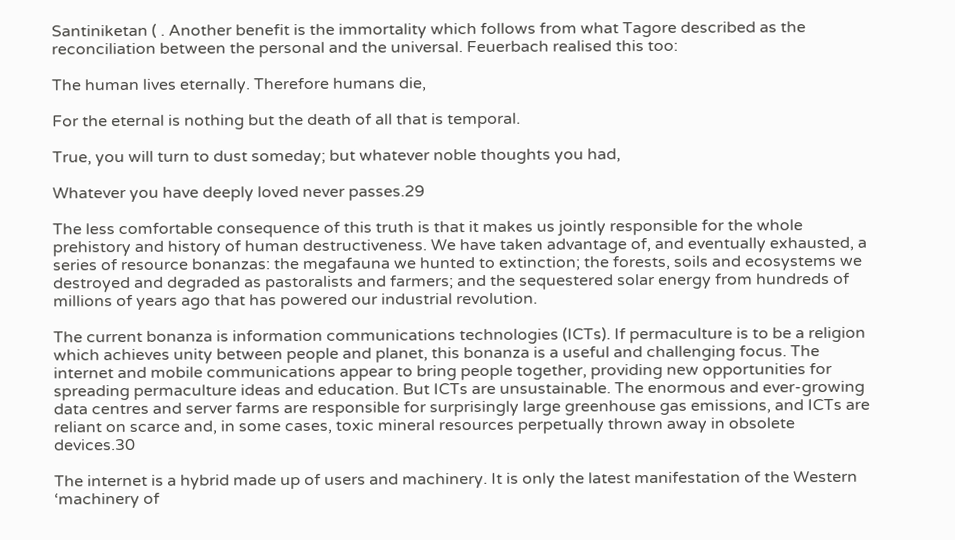Santiniketan ( . Another benefit is the immortality which follows from what Tagore described as the reconciliation between the personal and the universal. Feuerbach realised this too:

The human lives eternally. Therefore humans die,

For the eternal is nothing but the death of all that is temporal.

True, you will turn to dust someday; but whatever noble thoughts you had,

Whatever you have deeply loved never passes.29

The less comfortable consequence of this truth is that it makes us jointly responsible for the whole prehistory and history of human destructiveness. We have taken advantage of, and eventually exhausted, a series of resource bonanzas: the megafauna we hunted to extinction; the forests, soils and ecosystems we destroyed and degraded as pastoralists and farmers; and the sequestered solar energy from hundreds of millions of years ago that has powered our industrial revolution.

The current bonanza is information communications technologies (ICTs). If permaculture is to be a religion which achieves unity between people and planet, this bonanza is a useful and challenging focus. The internet and mobile communications appear to bring people together, providing new opportunities for spreading permaculture ideas and education. But ICTs are unsustainable. The enormous and ever-growing data centres and server farms are responsible for surprisingly large greenhouse gas emissions, and ICTs are reliant on scarce and, in some cases, toxic mineral resources perpetually thrown away in obsolete devices.30

The internet is a hybrid made up of users and machinery. It is only the latest manifestation of the Western ‘machinery of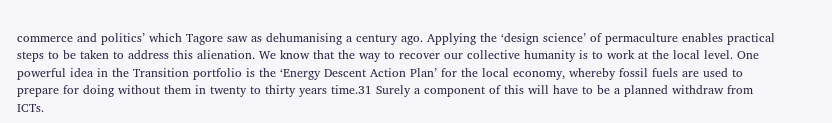commerce and politics’ which Tagore saw as dehumanising a century ago. Applying the ‘design science’ of permaculture enables practical steps to be taken to address this alienation. We know that the way to recover our collective humanity is to work at the local level. One powerful idea in the Transition portfolio is the ‘Energy Descent Action Plan’ for the local economy, whereby fossil fuels are used to prepare for doing without them in twenty to thirty years time.31 Surely a component of this will have to be a planned withdraw from ICTs.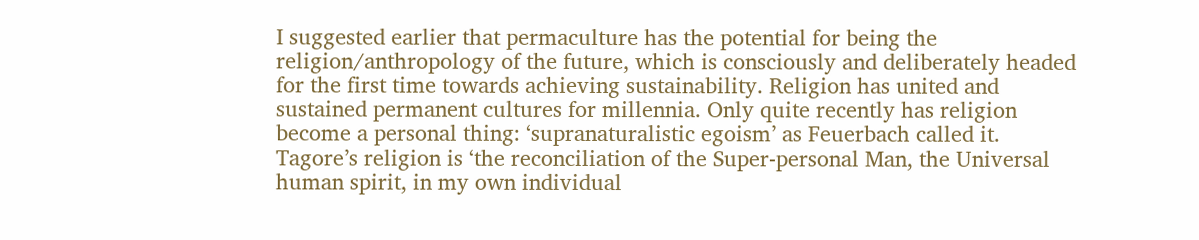I suggested earlier that permaculture has the potential for being the religion/anthropology of the future, which is consciously and deliberately headed for the first time towards achieving sustainability. Religion has united and sustained permanent cultures for millennia. Only quite recently has religion become a personal thing: ‘supranaturalistic egoism’ as Feuerbach called it. Tagore’s religion is ‘the reconciliation of the Super-personal Man, the Universal human spirit, in my own individual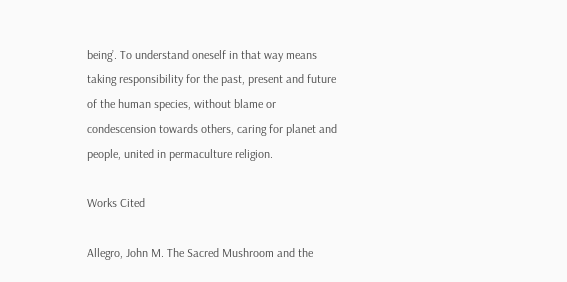being’. To understand oneself in that way means taking responsibility for the past, present and future of the human species, without blame or condescension towards others, caring for planet and people, united in permaculture religion.

Works Cited

Allegro, John M. The Sacred Mushroom and the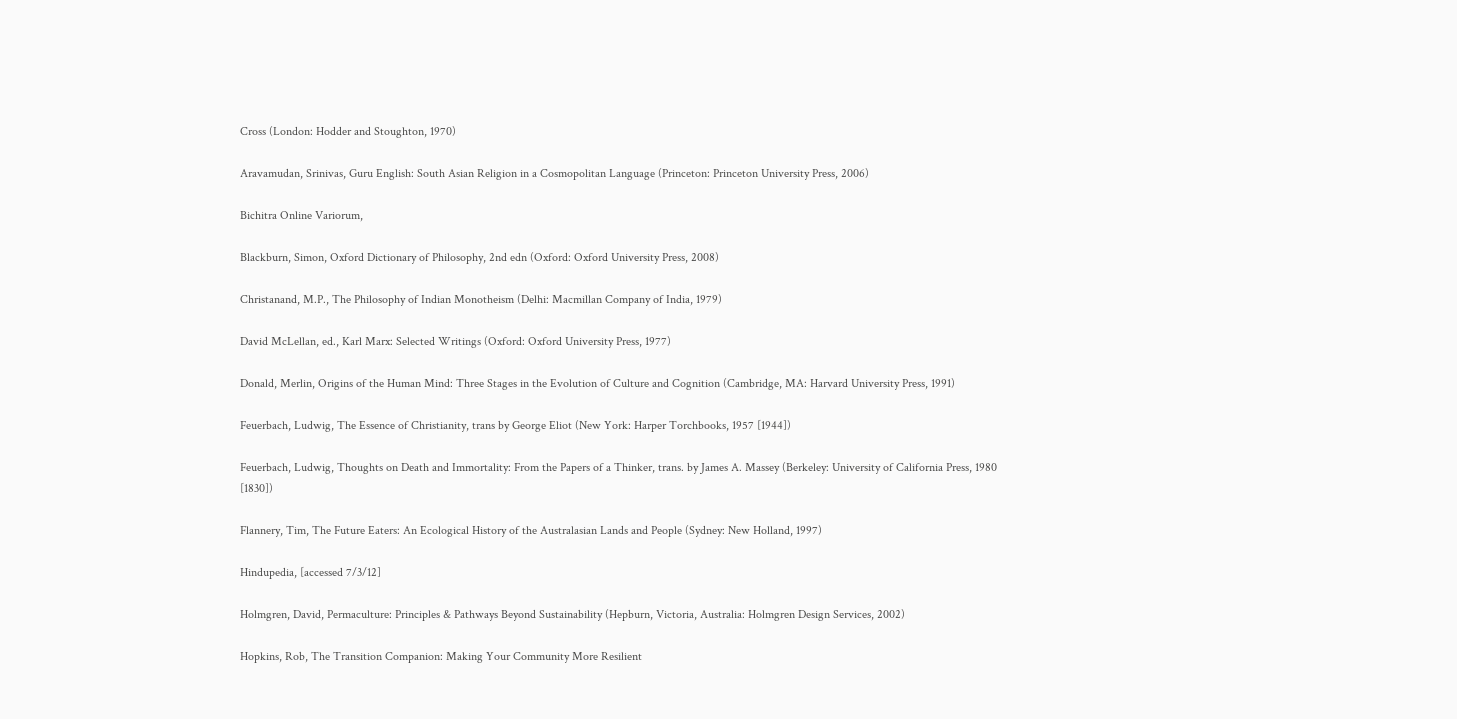Cross (London: Hodder and Stoughton, 1970)

Aravamudan, Srinivas, Guru English: South Asian Religion in a Cosmopolitan Language (Princeton: Princeton University Press, 2006)

Bichitra Online Variorum,

Blackburn, Simon, Oxford Dictionary of Philosophy, 2nd edn (Oxford: Oxford University Press, 2008)

Christanand, M.P., The Philosophy of Indian Monotheism (Delhi: Macmillan Company of India, 1979)

David McLellan, ed., Karl Marx: Selected Writings (Oxford: Oxford University Press, 1977)

Donald, Merlin, Origins of the Human Mind: Three Stages in the Evolution of Culture and Cognition (Cambridge, MA: Harvard University Press, 1991)

Feuerbach, Ludwig, The Essence of Christianity, trans by George Eliot (New York: Harper Torchbooks, 1957 [1944])

Feuerbach, Ludwig, Thoughts on Death and Immortality: From the Papers of a Thinker, trans. by James A. Massey (Berkeley: University of California Press, 1980 [1830])

Flannery, Tim, The Future Eaters: An Ecological History of the Australasian Lands and People (Sydney: New Holland, 1997)

Hindupedia, [accessed 7/3/12]

Holmgren, David, Permaculture: Principles & Pathways Beyond Sustainability (Hepburn, Victoria, Australia: Holmgren Design Services, 2002)

Hopkins, Rob, The Transition Companion: Making Your Community More Resilient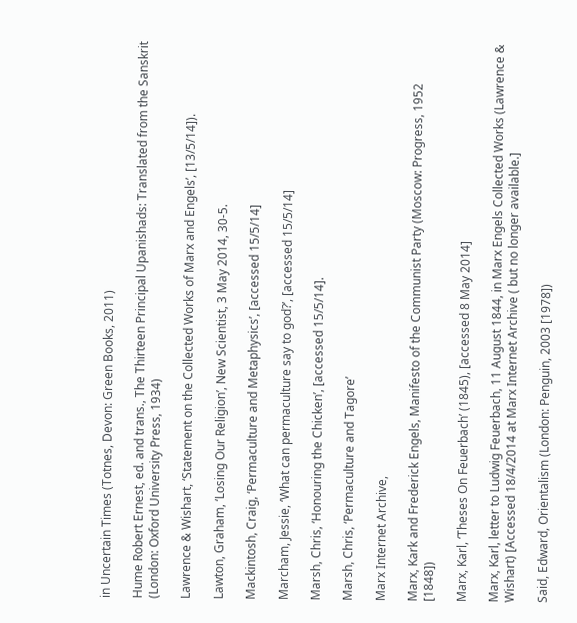in Uncertain Times (Totnes, Devon: Green Books, 2011)

Hume Robert Ernest, ed. and trans., The Thirteen Principal Upanishads: Translated from the Sanskrit (London: Oxford University Press, 1934)

Lawrence & Wishart, ‘Statement on the Collected Works of Marx and Engels’, [13/5/14]).

Lawton, Graham, ‘Losing Our Religion’, New Scientist, 3 May 2014, 30-5.

Mackintosh, Craig, ‘Permaculture and Metaphysics’, [accessed 15/5/14]

Marcham, Jessie, ‘What can permaculture say to god?’, [accessed 15/5/14]

Marsh, Chris, ‘Honouring the Chicken’, [accessed 15/5/14].

Marsh, Chris, ‘Permaculture and Tagore’

Marx Internet Archive,

Marx, Kark and Frederick Engels, Manifesto of the Communist Party (Moscow: Progress, 1952 [1848])

Marx, Karl, ‘Theses On Feuerbach’ (1845), [accessed 8 May 2014]

Marx, Karl, letter to Ludwig Feuerbach, 11 August 1844, in Marx Engels Collected Works (Lawrence & Wishart) [Accessed 18/4/2014 at Marx Internet Archive ( but no longer available.]

Said, Edward, Orientalism (London: Penguin, 2003 [1978])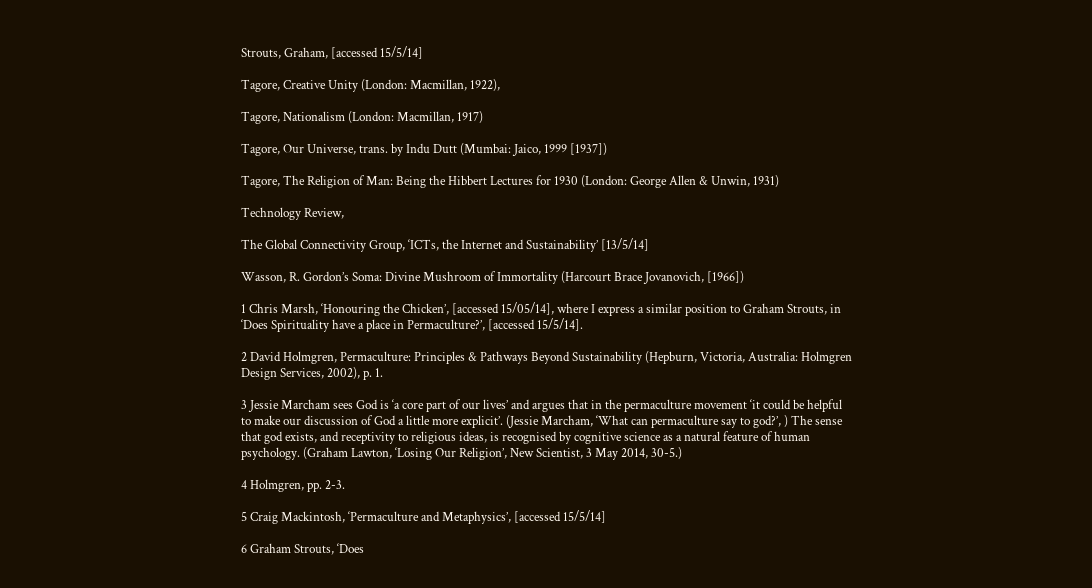Strouts, Graham, [accessed 15/5/14]

Tagore, Creative Unity (London: Macmillan, 1922),

Tagore, Nationalism (London: Macmillan, 1917)

Tagore, Our Universe, trans. by Indu Dutt (Mumbai: Jaico, 1999 [1937])

Tagore, The Religion of Man: Being the Hibbert Lectures for 1930 (London: George Allen & Unwin, 1931)

Technology Review,

The Global Connectivity Group, ‘ICTs, the Internet and Sustainability’ [13/5/14]

Wasson, R. Gordon’s Soma: Divine Mushroom of Immortality (Harcourt Brace Jovanovich, [1966])

1 Chris Marsh, ‘Honouring the Chicken’, [accessed 15/05/14], where I express a similar position to Graham Strouts, in ‘Does Spirituality have a place in Permaculture?’, [accessed 15/5/14].

2 David Holmgren, Permaculture: Principles & Pathways Beyond Sustainability (Hepburn, Victoria, Australia: Holmgren Design Services, 2002), p. 1.

3 Jessie Marcham sees God is ‘a core part of our lives’ and argues that in the permaculture movement ‘it could be helpful to make our discussion of God a little more explicit’. (Jessie Marcham, ‘What can permaculture say to god?’, ) The sense that god exists, and receptivity to religious ideas, is recognised by cognitive science as a natural feature of human psychology. (Graham Lawton, ‘Losing Our Religion’, New Scientist, 3 May 2014, 30-5.)

4 Holmgren, pp. 2-3.

5 Craig Mackintosh, ‘Permaculture and Metaphysics’, [accessed 15/5/14]

6 Graham Strouts, ‘Does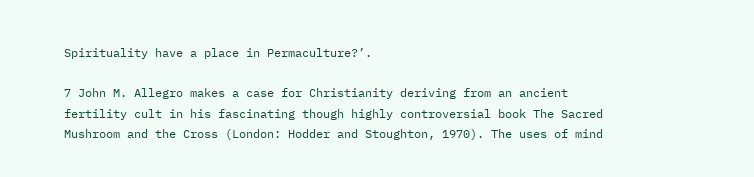Spirituality have a place in Permaculture?’.

7 John M. Allegro makes a case for Christianity deriving from an ancient fertility cult in his fascinating though highly controversial book The Sacred Mushroom and the Cross (London: Hodder and Stoughton, 1970). The uses of mind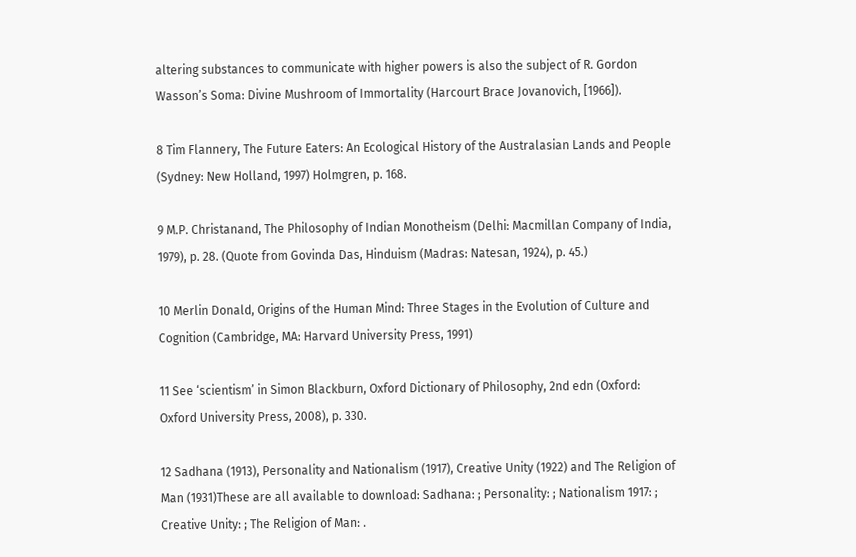altering substances to communicate with higher powers is also the subject of R. Gordon Wasson’s Soma: Divine Mushroom of Immortality (Harcourt Brace Jovanovich, [1966]).

8 Tim Flannery, The Future Eaters: An Ecological History of the Australasian Lands and People (Sydney: New Holland, 1997) Holmgren, p. 168.

9 M.P. Christanand, The Philosophy of Indian Monotheism (Delhi: Macmillan Company of India, 1979), p. 28. (Quote from Govinda Das, Hinduism (Madras: Natesan, 1924), p. 45.)

10 Merlin Donald, Origins of the Human Mind: Three Stages in the Evolution of Culture and Cognition (Cambridge, MA: Harvard University Press, 1991)

11 See ‘scientism’ in Simon Blackburn, Oxford Dictionary of Philosophy, 2nd edn (Oxford: Oxford University Press, 2008), p. 330.

12 Sadhana (1913), Personality and Nationalism (1917), Creative Unity (1922) and The Religion of Man (1931)These are all available to download: Sadhana: ; Personality: ; Nationalism 1917: ; Creative Unity: ; The Religion of Man: .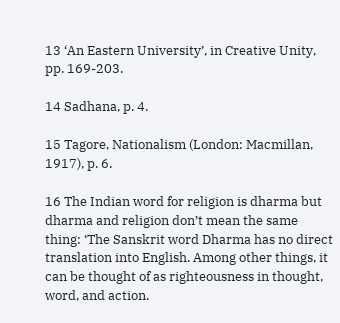13 ‘An Eastern University’, in Creative Unity, pp. 169-203.

14 Sadhana, p. 4.

15 Tagore, Nationalism (London: Macmillan, 1917), p. 6.

16 The Indian word for religion is dharma but dharma and religion don’t mean the same thing: ‘The Sanskrit word Dharma has no direct translation into English. Among other things, it can be thought of as righteousness in thought, word, and action.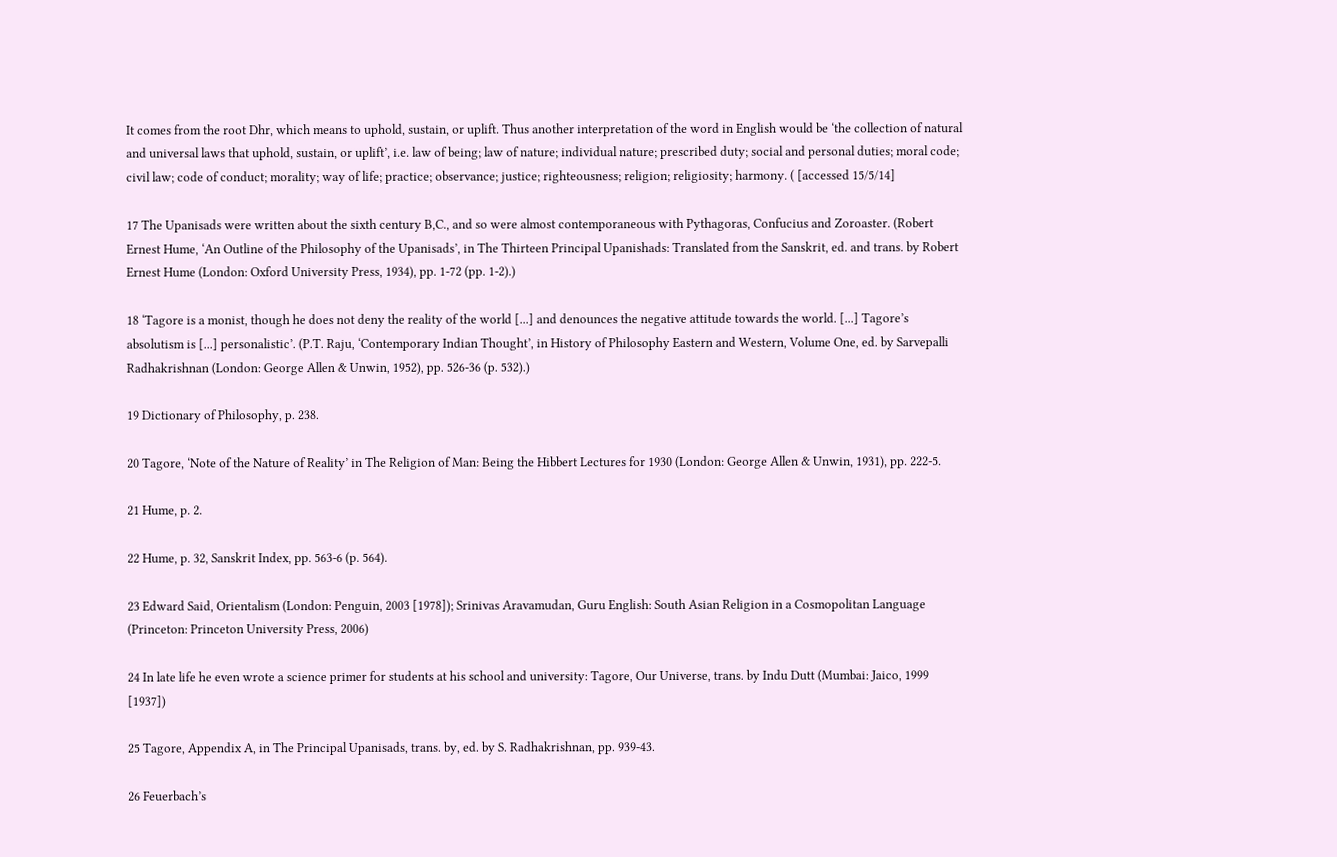It comes from the root Dhr, which means to uphold, sustain, or uplift. Thus another interpretation of the word in English would be ‘the collection of natural and universal laws that uphold, sustain, or uplift’, i.e. law of being; law of nature; individual nature; prescribed duty; social and personal duties; moral code; civil law; code of conduct; morality; way of life; practice; observance; justice; righteousness; religion; religiosity; harmony. ( [accessed 15/5/14]

17 The Upanisads were written about the sixth century B,C., and so were almost contemporaneous with Pythagoras, Confucius and Zoroaster. (Robert Ernest Hume, ‘An Outline of the Philosophy of the Upanisads’, in The Thirteen Principal Upanishads: Translated from the Sanskrit, ed. and trans. by Robert Ernest Hume (London: Oxford University Press, 1934), pp. 1-72 (pp. 1-2).)

18 ‘Tagore is a monist, though he does not deny the reality of the world [...] and denounces the negative attitude towards the world. [...] Tagore’s absolutism is [...] personalistic’. (P.T. Raju, ‘Contemporary Indian Thought’, in History of Philosophy Eastern and Western, Volume One, ed. by Sarvepalli Radhakrishnan (London: George Allen & Unwin, 1952), pp. 526-36 (p. 532).)

19 Dictionary of Philosophy, p. 238.

20 Tagore, ‘Note of the Nature of Reality’ in The Religion of Man: Being the Hibbert Lectures for 1930 (London: George Allen & Unwin, 1931), pp. 222-5.

21 Hume, p. 2.

22 Hume, p. 32, Sanskrit Index, pp. 563-6 (p. 564).

23 Edward Said, Orientalism (London: Penguin, 2003 [1978]); Srinivas Aravamudan, Guru English: South Asian Religion in a Cosmopolitan Language (Princeton: Princeton University Press, 2006)

24 In late life he even wrote a science primer for students at his school and university: Tagore, Our Universe, trans. by Indu Dutt (Mumbai: Jaico, 1999 [1937])

25 Tagore, Appendix A, in The Principal Upanisads, trans. by, ed. by S. Radhakrishnan, pp. 939-43.

26 Feuerbach’s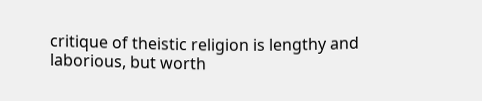critique of theistic religion is lengthy and laborious, but worth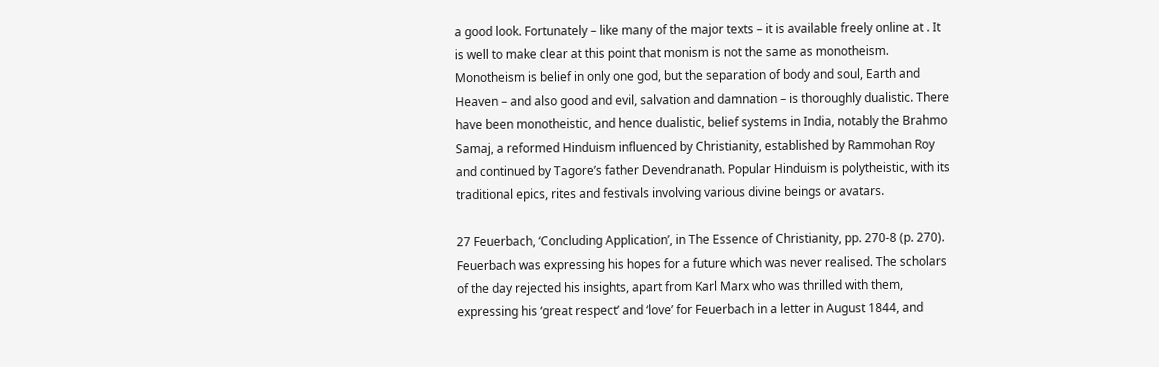a good look. Fortunately – like many of the major texts – it is available freely online at . It is well to make clear at this point that monism is not the same as monotheism. Monotheism is belief in only one god, but the separation of body and soul, Earth and Heaven – and also good and evil, salvation and damnation – is thoroughly dualistic. There have been monotheistic, and hence dualistic, belief systems in India, notably the Brahmo Samaj, a reformed Hinduism influenced by Christianity, established by Rammohan Roy and continued by Tagore’s father Devendranath. Popular Hinduism is polytheistic, with its traditional epics, rites and festivals involving various divine beings or avatars.

27 Feuerbach, ‘Concluding Application’, in The Essence of Christianity, pp. 270-8 (p. 270). Feuerbach was expressing his hopes for a future which was never realised. The scholars of the day rejected his insights, apart from Karl Marx who was thrilled with them, expressing his ‘great respect’ and ‘love’ for Feuerbach in a letter in August 1844, and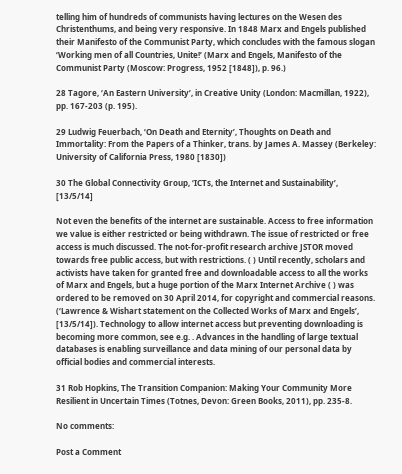telling him of hundreds of communists having lectures on the Wesen des Christenthums, and being very responsive. In 1848 Marx and Engels published their Manifesto of the Communist Party, which concludes with the famous slogan ‘Working men of all Countries, Unite!’ (Marx and Engels, Manifesto of the Communist Party (Moscow: Progress, 1952 [1848]), p. 96.)

28 Tagore, ‘An Eastern University’, in Creative Unity (London: Macmillan, 1922), pp. 167-203 (p. 195).

29 Ludwig Feuerbach, ‘On Death and Eternity’, Thoughts on Death and Immortality: From the Papers of a Thinker, trans. by James A. Massey (Berkeley: University of California Press, 1980 [1830])

30 The Global Connectivity Group, ‘ICTs, the Internet and Sustainability’, [13/5/14]

Not even the benefits of the internet are sustainable. Access to free information we value is either restricted or being withdrawn. The issue of restricted or free access is much discussed. The not-for-profit research archive JSTOR moved towards free public access, but with restrictions. ( ) Until recently, scholars and activists have taken for granted free and downloadable access to all the works of Marx and Engels, but a huge portion of the Marx Internet Archive ( ) was ordered to be removed on 30 April 2014, for copyright and commercial reasons. (‘Lawrence & Wishart statement on the Collected Works of Marx and Engels’, [13/5/14]). Technology to allow internet access but preventing downloading is becoming more common, see e.g. . Advances in the handling of large textual databases is enabling surveillance and data mining of our personal data by official bodies and commercial interests.

31 Rob Hopkins, The Transition Companion: Making Your Community More Resilient in Uncertain Times (Totnes, Devon: Green Books, 2011), pp. 235-8.

No comments:

Post a Comment